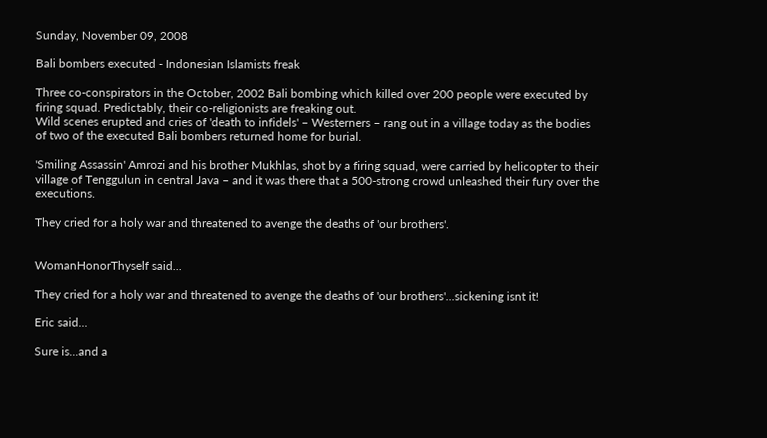Sunday, November 09, 2008

Bali bombers executed - Indonesian Islamists freak

Three co-conspirators in the October, 2002 Bali bombing which killed over 200 people were executed by firing squad. Predictably, their co-religionists are freaking out.
Wild scenes erupted and cries of 'death to infidels' – Westerners – rang out in a village today as the bodies of two of the executed Bali bombers returned home for burial.

'Smiling Assassin' Amrozi and his brother Mukhlas, shot by a firing squad, were carried by helicopter to their village of Tenggulun in central Java – and it was there that a 500-strong crowd unleashed their fury over the executions.

They cried for a holy war and threatened to avenge the deaths of 'our brothers'.


WomanHonorThyself said...

They cried for a holy war and threatened to avenge the deaths of 'our brothers'...sickening isnt it!

Eric said...

Sure is...and a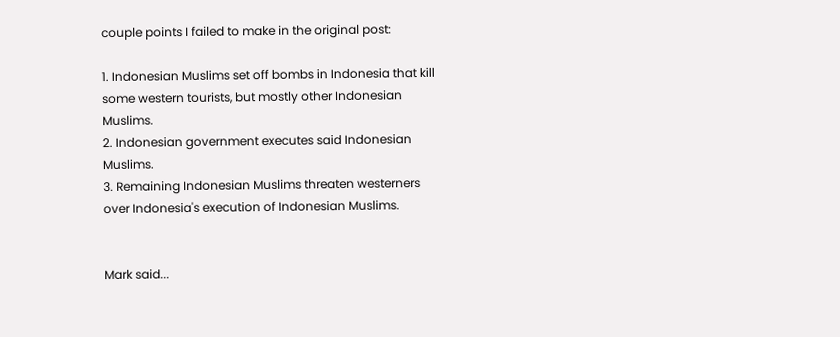couple points I failed to make in the original post:

1. Indonesian Muslims set off bombs in Indonesia that kill some western tourists, but mostly other Indonesian Muslims.
2. Indonesian government executes said Indonesian Muslims.
3. Remaining Indonesian Muslims threaten westerners over Indonesia's execution of Indonesian Muslims.


Mark said...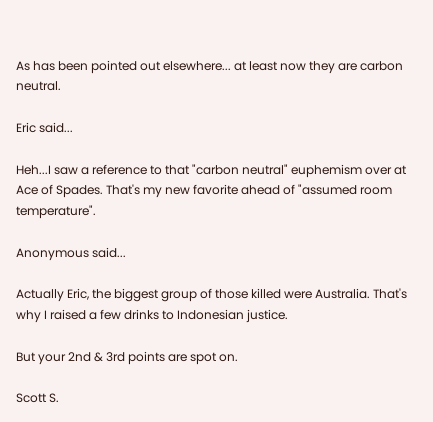As has been pointed out elsewhere... at least now they are carbon neutral.

Eric said...

Heh...I saw a reference to that "carbon neutral" euphemism over at Ace of Spades. That's my new favorite ahead of "assumed room temperature".

Anonymous said...

Actually Eric, the biggest group of those killed were Australia. That's why I raised a few drinks to Indonesian justice.

But your 2nd & 3rd points are spot on.

Scott S.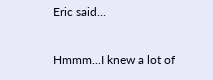Eric said...

Hmmm...I knew a lot of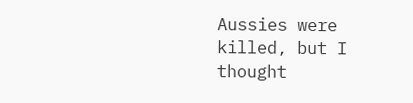Aussies were killed, but I thought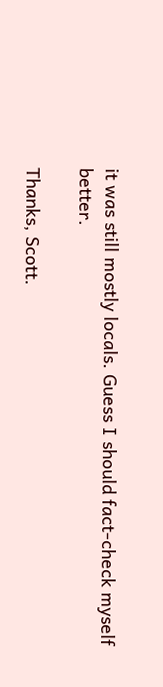it was still mostly locals. Guess I should fact-check myself better.

Thanks, Scott.